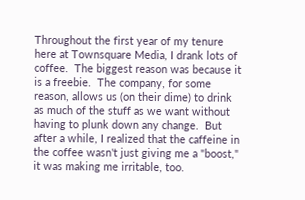Throughout the first year of my tenure here at Townsquare Media, I drank lots of coffee.  The biggest reason was because it is a freebie.  The company, for some reason, allows us (on their dime) to drink as much of the stuff as we want without having to plunk down any change.  But after a while, I realized that the caffeine in the coffee wasn't just giving me a "boost," it was making me irritable, too.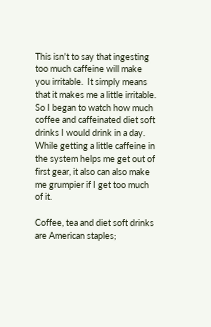This isn't to say that ingesting too much caffeine will make you irritable.  It simply means that it makes me a little irritable.  So I began to watch how much coffee and caffeinated diet soft drinks I would drink in a day.  While getting a little caffeine in the system helps me get out of first gear, it also can also make me grumpier if I get too much of it.

Coffee, tea and diet soft drinks are American staples;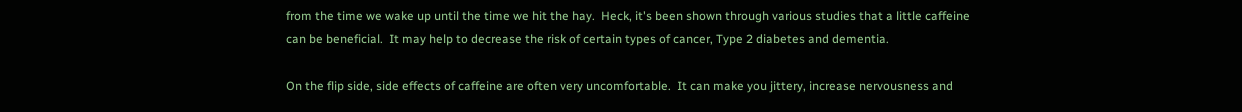from the time we wake up until the time we hit the hay.  Heck, it's been shown through various studies that a little caffeine can be beneficial.  It may help to decrease the risk of certain types of cancer, Type 2 diabetes and dementia.

On the flip side, side effects of caffeine are often very uncomfortable.  It can make you jittery, increase nervousness and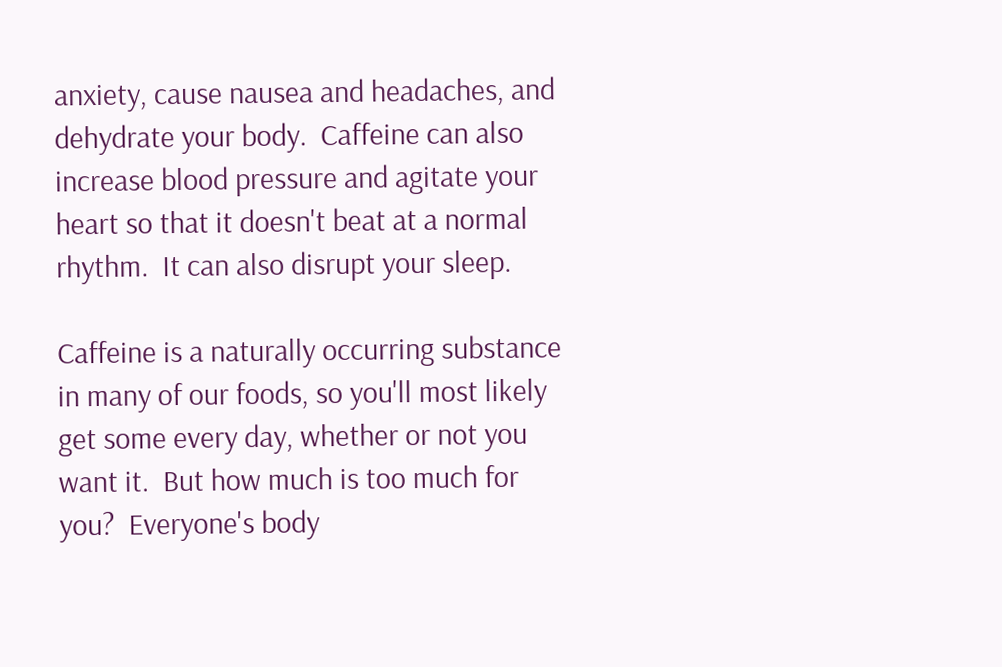anxiety, cause nausea and headaches, and dehydrate your body.  Caffeine can also increase blood pressure and agitate your heart so that it doesn't beat at a normal rhythm.  It can also disrupt your sleep.

Caffeine is a naturally occurring substance in many of our foods, so you'll most likely get some every day, whether or not you want it.  But how much is too much for you?  Everyone's body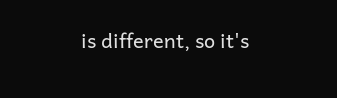is different, so it's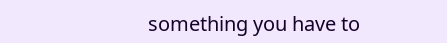something you have to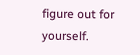figure out for yourself.